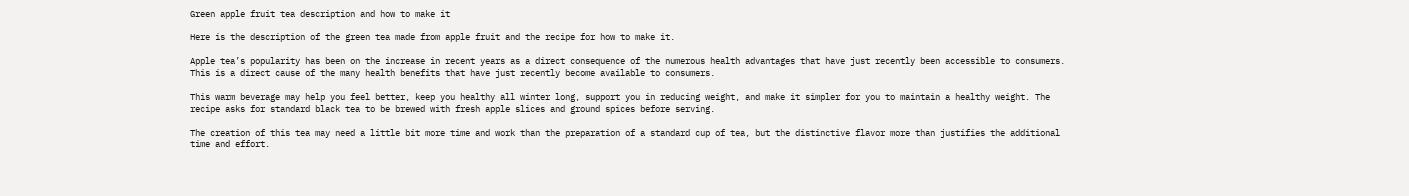Green apple fruit tea description and how to make it

Here is the description of the green tea made from apple fruit and the recipe for how to make it.

Apple tea’s popularity has been on the increase in recent years as a direct consequence of the numerous health advantages that have just recently been accessible to consumers. This is a direct cause of the many health benefits that have just recently become available to consumers.

This warm beverage may help you feel better, keep you healthy all winter long, support you in reducing weight, and make it simpler for you to maintain a healthy weight. The recipe asks for standard black tea to be brewed with fresh apple slices and ground spices before serving.

The creation of this tea may need a little bit more time and work than the preparation of a standard cup of tea, but the distinctive flavor more than justifies the additional time and effort.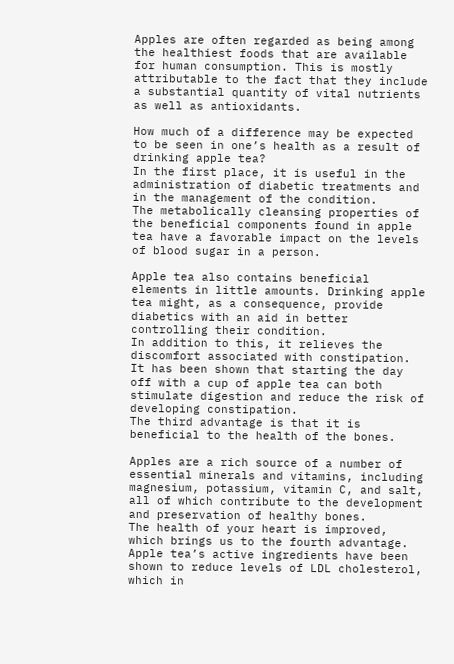Apples are often regarded as being among the healthiest foods that are available for human consumption. This is mostly attributable to the fact that they include a substantial quantity of vital nutrients as well as antioxidants.

How much of a difference may be expected to be seen in one’s health as a result of drinking apple tea?
In the first place, it is useful in the administration of diabetic treatments and in the management of the condition.
The metabolically cleansing properties of the beneficial components found in apple tea have a favorable impact on the levels of blood sugar in a person.

Apple tea also contains beneficial elements in little amounts. Drinking apple tea might, as a consequence, provide diabetics with an aid in better controlling their condition.
In addition to this, it relieves the discomfort associated with constipation. It has been shown that starting the day off with a cup of apple tea can both stimulate digestion and reduce the risk of developing constipation.
The third advantage is that it is beneficial to the health of the bones.

Apples are a rich source of a number of essential minerals and vitamins, including magnesium, potassium, vitamin C, and salt, all of which contribute to the development and preservation of healthy bones.
The health of your heart is improved, which brings us to the fourth advantage.
Apple tea’s active ingredients have been shown to reduce levels of LDL cholesterol, which in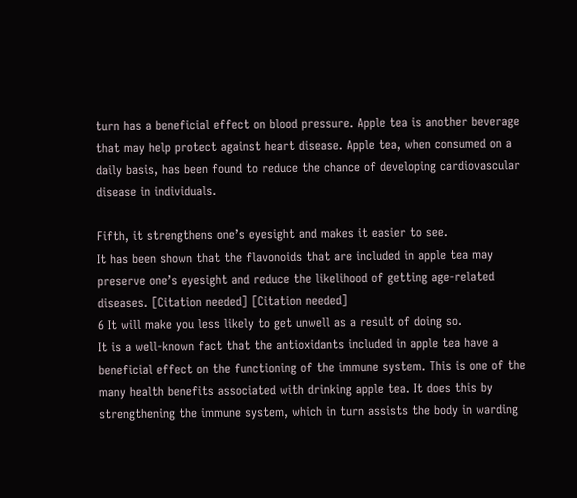turn has a beneficial effect on blood pressure. Apple tea is another beverage that may help protect against heart disease. Apple tea, when consumed on a daily basis, has been found to reduce the chance of developing cardiovascular disease in individuals.

Fifth, it strengthens one’s eyesight and makes it easier to see.
It has been shown that the flavonoids that are included in apple tea may preserve one’s eyesight and reduce the likelihood of getting age-related diseases. [Citation needed] [Citation needed]
6 It will make you less likely to get unwell as a result of doing so.
It is a well-known fact that the antioxidants included in apple tea have a beneficial effect on the functioning of the immune system. This is one of the many health benefits associated with drinking apple tea. It does this by strengthening the immune system, which in turn assists the body in warding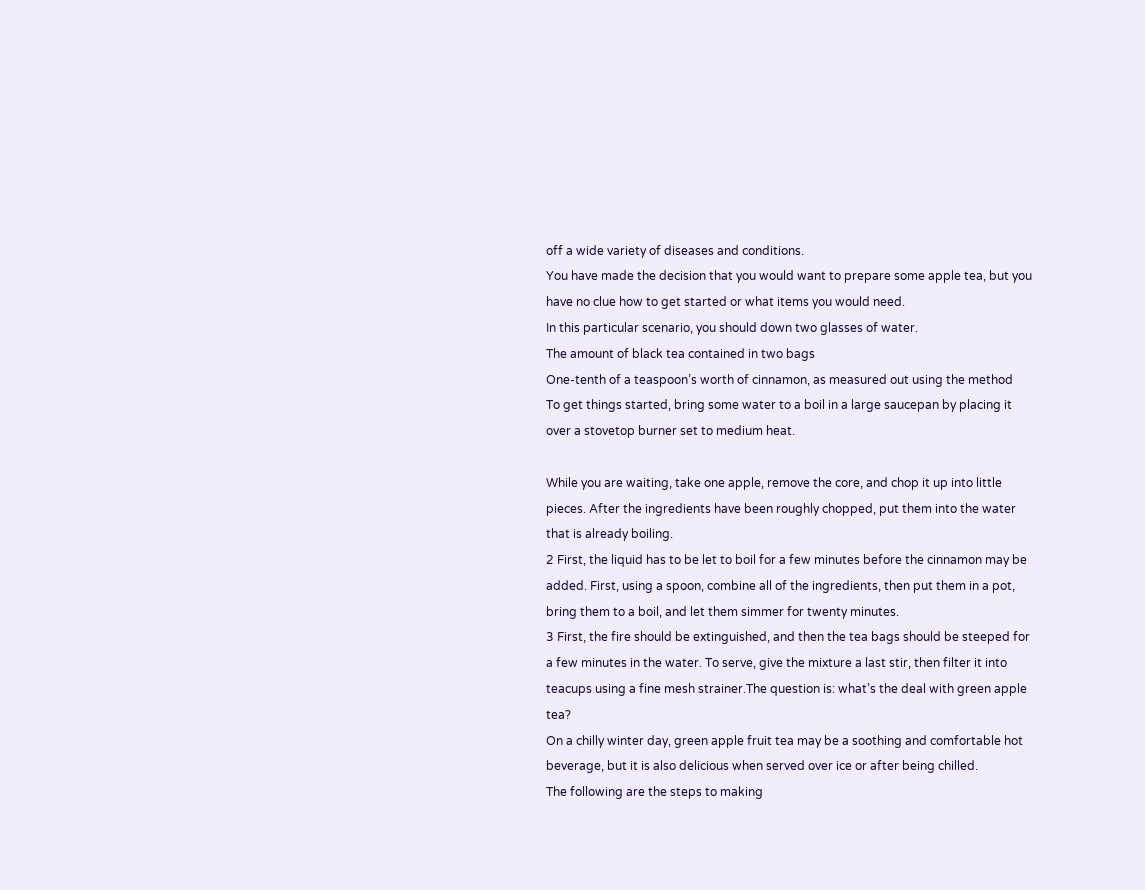off a wide variety of diseases and conditions.
You have made the decision that you would want to prepare some apple tea, but you have no clue how to get started or what items you would need.
In this particular scenario, you should down two glasses of water.
The amount of black tea contained in two bags
One-tenth of a teaspoon’s worth of cinnamon, as measured out using the method
To get things started, bring some water to a boil in a large saucepan by placing it over a stovetop burner set to medium heat.

While you are waiting, take one apple, remove the core, and chop it up into little pieces. After the ingredients have been roughly chopped, put them into the water that is already boiling.
2 First, the liquid has to be let to boil for a few minutes before the cinnamon may be added. First, using a spoon, combine all of the ingredients, then put them in a pot, bring them to a boil, and let them simmer for twenty minutes.
3 First, the fire should be extinguished, and then the tea bags should be steeped for a few minutes in the water. To serve, give the mixture a last stir, then filter it into teacups using a fine mesh strainer.The question is: what’s the deal with green apple tea?
On a chilly winter day, green apple fruit tea may be a soothing and comfortable hot beverage, but it is also delicious when served over ice or after being chilled.
The following are the steps to making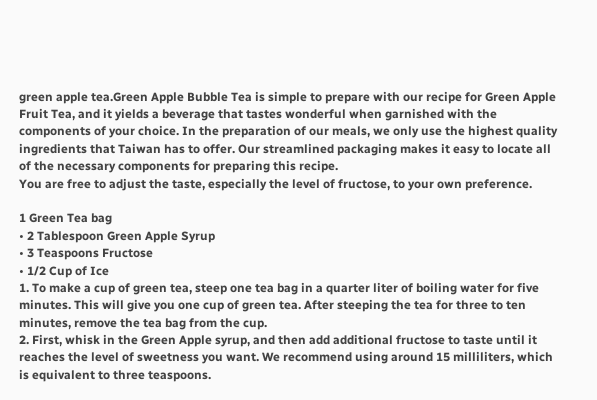green apple tea.Green Apple Bubble Tea is simple to prepare with our recipe for Green Apple Fruit Tea, and it yields a beverage that tastes wonderful when garnished with the components of your choice. In the preparation of our meals, we only use the highest quality ingredients that Taiwan has to offer. Our streamlined packaging makes it easy to locate all of the necessary components for preparing this recipe.
You are free to adjust the taste, especially the level of fructose, to your own preference.

1 Green Tea bag
• 2 Tablespoon Green Apple Syrup
• 3 Teaspoons Fructose
• 1/2 Cup of Ice
1. To make a cup of green tea, steep one tea bag in a quarter liter of boiling water for five minutes. This will give you one cup of green tea. After steeping the tea for three to ten minutes, remove the tea bag from the cup.
2. First, whisk in the Green Apple syrup, and then add additional fructose to taste until it reaches the level of sweetness you want. We recommend using around 15 milliliters, which is equivalent to three teaspoons.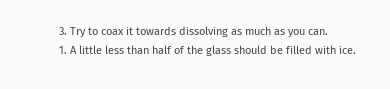3. Try to coax it towards dissolving as much as you can.
1. A little less than half of the glass should be filled with ice.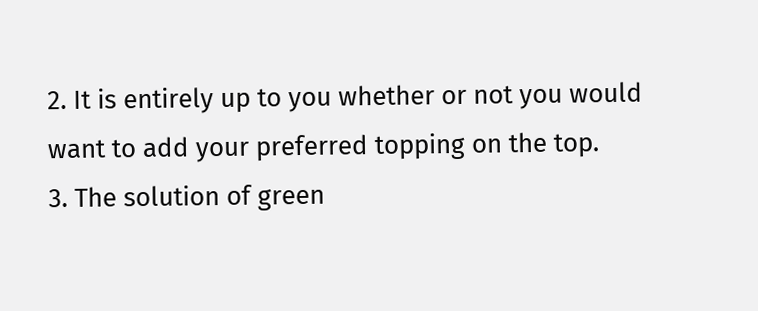2. It is entirely up to you whether or not you would want to add your preferred topping on the top.
3. The solution of green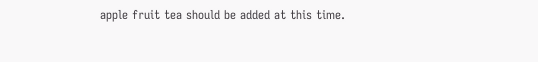apple fruit tea should be added at this time.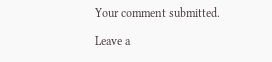Your comment submitted.

Leave a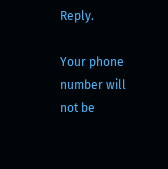Reply.

Your phone number will not be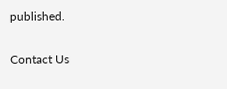published.

Contact Us